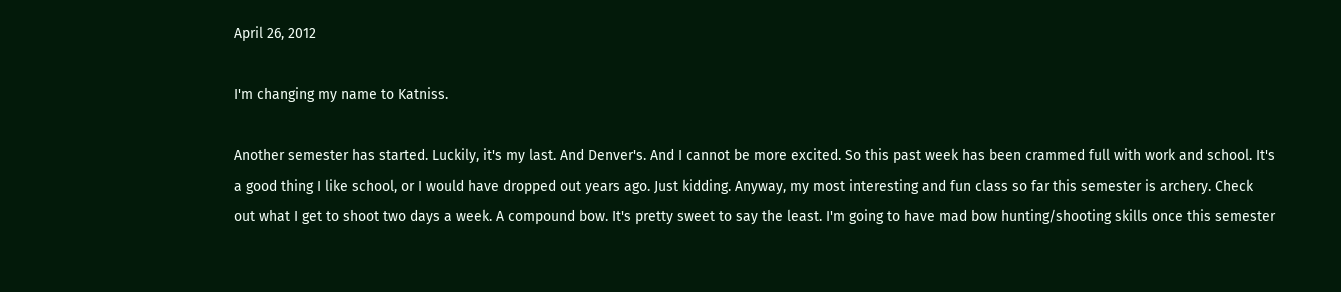April 26, 2012

I'm changing my name to Katniss.

Another semester has started. Luckily, it's my last. And Denver's. And I cannot be more excited. So this past week has been crammed full with work and school. It's a good thing I like school, or I would have dropped out years ago. Just kidding. Anyway, my most interesting and fun class so far this semester is archery. Check out what I get to shoot two days a week. A compound bow. It's pretty sweet to say the least. I'm going to have mad bow hunting/shooting skills once this semester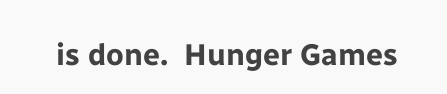is done.  Hunger Games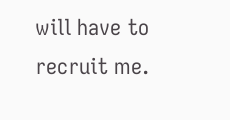will have to recruit me.